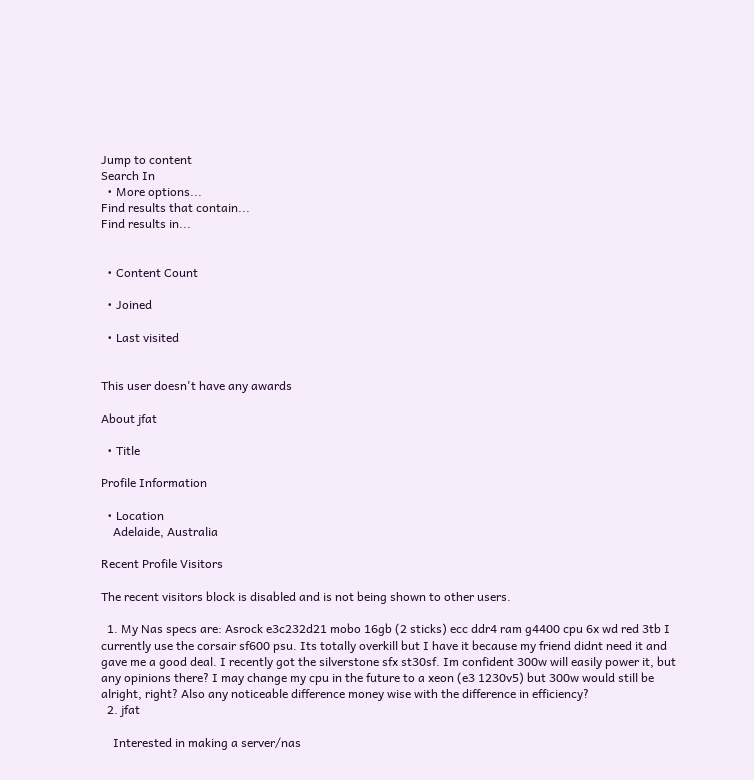Jump to content
Search In
  • More options...
Find results that contain...
Find results in...


  • Content Count

  • Joined

  • Last visited


This user doesn't have any awards

About jfat

  • Title

Profile Information

  • Location
    Adelaide, Australia

Recent Profile Visitors

The recent visitors block is disabled and is not being shown to other users.

  1. My Nas specs are: Asrock e3c232d21 mobo 16gb (2 sticks) ecc ddr4 ram g4400 cpu 6x wd red 3tb I currently use the corsair sf600 psu. Its totally overkill but I have it because my friend didnt need it and gave me a good deal. I recently got the silverstone sfx st30sf. Im confident 300w will easily power it, but any opinions there? I may change my cpu in the future to a xeon (e3 1230v5) but 300w would still be alright, right? Also any noticeable difference money wise with the difference in efficiency?
  2. jfat

    Interested in making a server/nas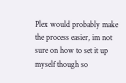Plex would probably make the process easier, im not sure on how to set it up myself though so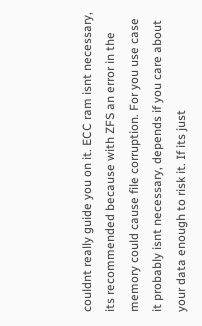couldnt really guide you on it. ECC ram isnt necessary, its recommended because with ZFS an error in the memory could cause file corruption. For you use case it probably isnt necessary, depends if you care about your data enough to risk it. If its just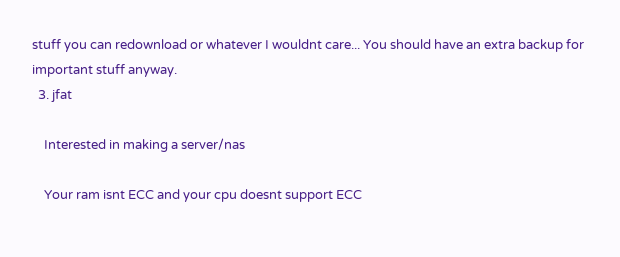stuff you can redownload or whatever I wouldnt care... You should have an extra backup for important stuff anyway.
  3. jfat

    Interested in making a server/nas

    Your ram isnt ECC and your cpu doesnt support ECC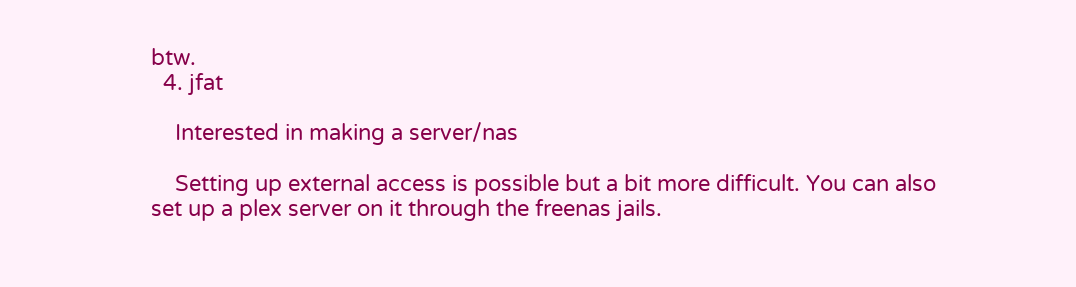btw.
  4. jfat

    Interested in making a server/nas

    Setting up external access is possible but a bit more difficult. You can also set up a plex server on it through the freenas jails.